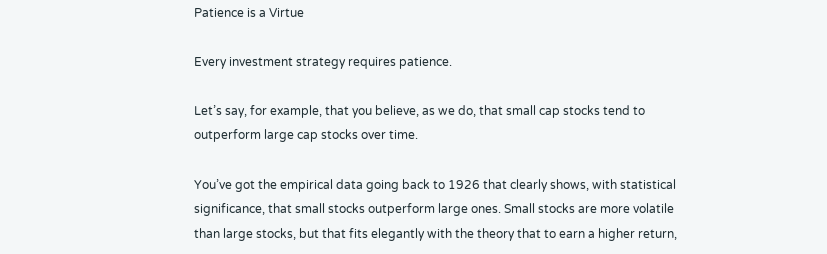Patience is a Virtue

Every investment strategy requires patience.

Let’s say, for example, that you believe, as we do, that small cap stocks tend to outperform large cap stocks over time.

You’ve got the empirical data going back to 1926 that clearly shows, with statistical significance, that small stocks outperform large ones. Small stocks are more volatile than large stocks, but that fits elegantly with the theory that to earn a higher return,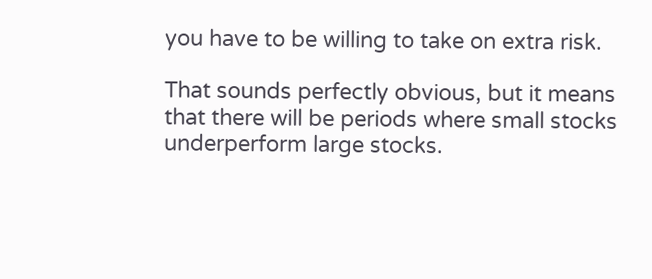you have to be willing to take on extra risk.

That sounds perfectly obvious, but it means that there will be periods where small stocks underperform large stocks.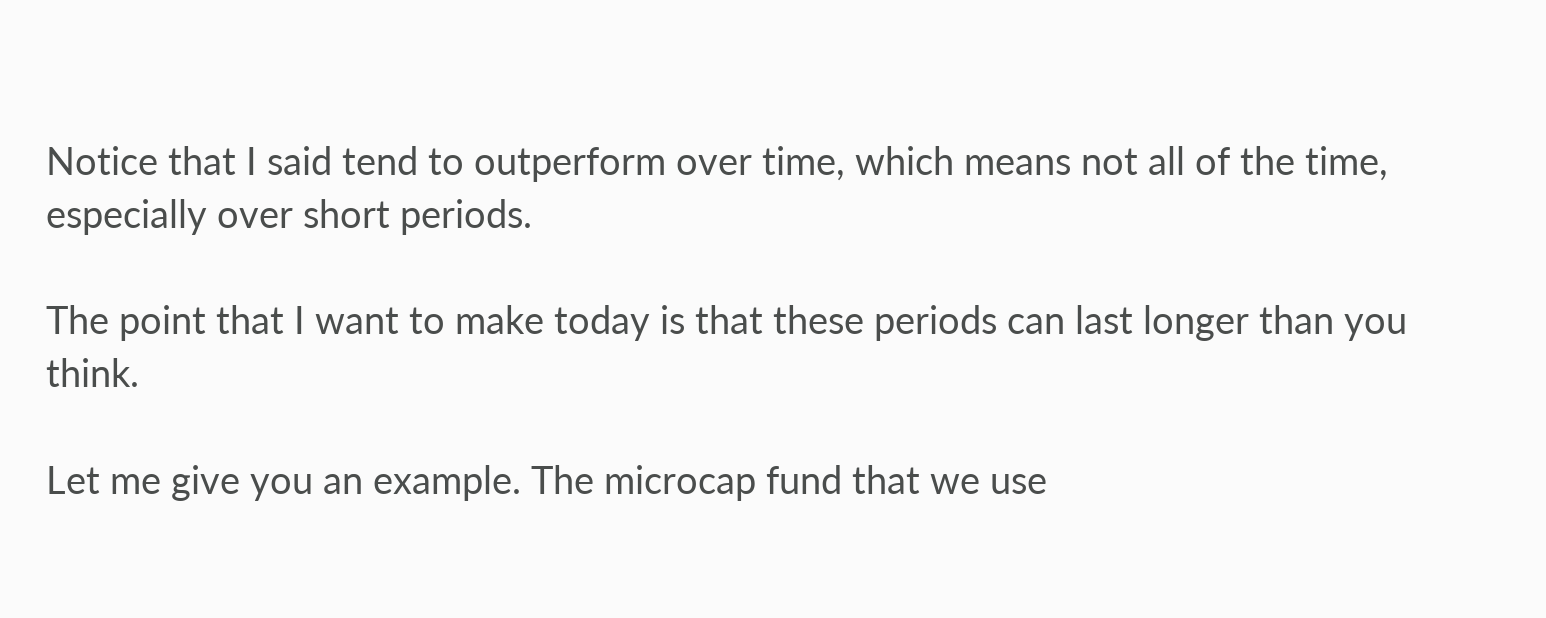Notice that I said tend to outperform over time, which means not all of the time, especially over short periods.

The point that I want to make today is that these periods can last longer than you think.

Let me give you an example. The microcap fund that we use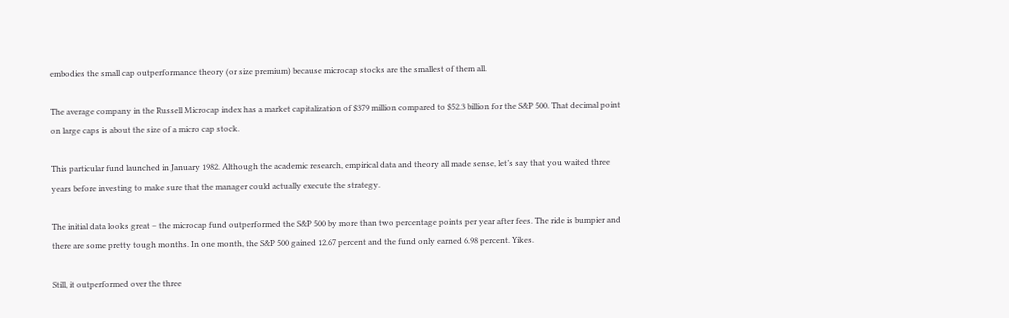embodies the small cap outperformance theory (or size premium) because microcap stocks are the smallest of them all.

The average company in the Russell Microcap index has a market capitalization of $379 million compared to $52.3 billion for the S&P 500. That decimal point on large caps is about the size of a micro cap stock.

This particular fund launched in January 1982. Although the academic research, empirical data and theory all made sense, let’s say that you waited three years before investing to make sure that the manager could actually execute the strategy.

The initial data looks great – the microcap fund outperformed the S&P 500 by more than two percentage points per year after fees. The ride is bumpier and there are some pretty tough months. In one month, the S&P 500 gained 12.67 percent and the fund only earned 6.98 percent. Yikes.

Still, it outperformed over the three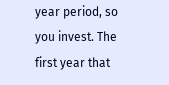year period, so you invest. The first year that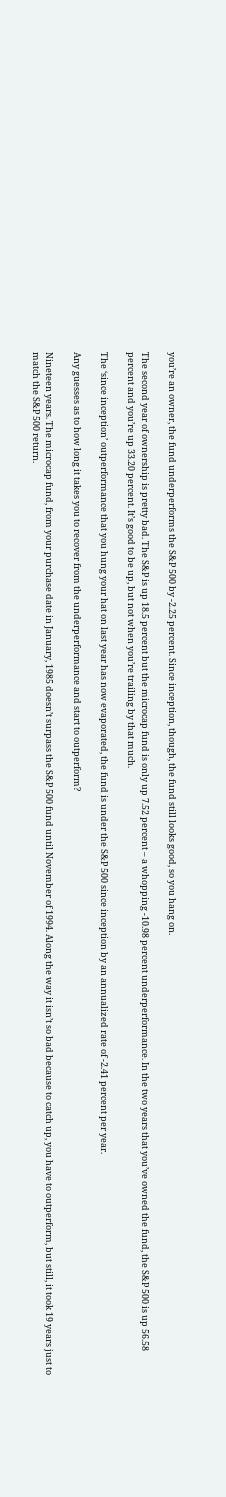you’re an owner, the fund underperforms the S&P 500 by -2.25 percent. Since inception, though, the fund still looks good, so you hang on.

The second year of ownership is pretty bad. The S&P is up 18.5 percent but the microcap fund is only up 7.52 percent – a whopping -10.98 percent underperformance. In the two years that you’ve owned the fund, the S&P 500 is up 56.58 percent and you’re up 33.20 percent. It’s good to be up, but not when you’re trailing by that much.

The ‘since inception’ outperformance that you hung your hat on last year has now evaporated, the fund is under the S&P 500 since inception by an annualized rate of -2.41 percent per year.

Any guesses as to how long it takes you to recover from the underperformance and start to outperform?

Nineteen years. The microcap fund, from your purchase date in January, 1985 doesn’t surpass the S&P 500 fund until November of 1994. Along the way it isn’t so bad because to catch up, you have to outperform, but still, it took 19 years just to match the S&P 500 return.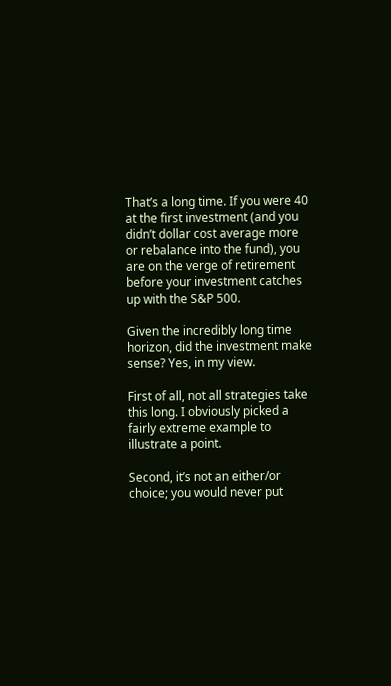That’s a long time. If you were 40 at the first investment (and you didn’t dollar cost average more or rebalance into the fund), you are on the verge of retirement before your investment catches up with the S&P 500.

Given the incredibly long time horizon, did the investment make sense? Yes, in my view.

First of all, not all strategies take this long. I obviously picked a fairly extreme example to illustrate a point.

Second, it’s not an either/or choice; you would never put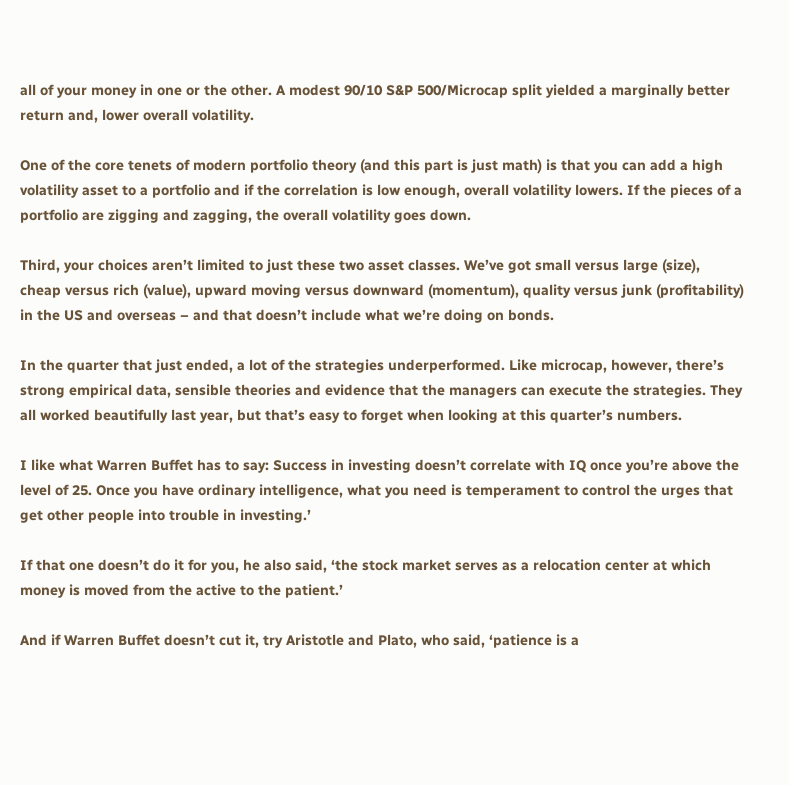all of your money in one or the other. A modest 90/10 S&P 500/Microcap split yielded a marginally better return and, lower overall volatility.

One of the core tenets of modern portfolio theory (and this part is just math) is that you can add a high volatility asset to a portfolio and if the correlation is low enough, overall volatility lowers. If the pieces of a portfolio are zigging and zagging, the overall volatility goes down.

Third, your choices aren’t limited to just these two asset classes. We’ve got small versus large (size), cheap versus rich (value), upward moving versus downward (momentum), quality versus junk (profitability) in the US and overseas – and that doesn’t include what we’re doing on bonds.

In the quarter that just ended, a lot of the strategies underperformed. Like microcap, however, there’s strong empirical data, sensible theories and evidence that the managers can execute the strategies. They all worked beautifully last year, but that’s easy to forget when looking at this quarter’s numbers.

I like what Warren Buffet has to say: Success in investing doesn’t correlate with IQ once you’re above the level of 25. Once you have ordinary intelligence, what you need is temperament to control the urges that get other people into trouble in investing.’

If that one doesn’t do it for you, he also said, ‘the stock market serves as a relocation center at which money is moved from the active to the patient.’

And if Warren Buffet doesn’t cut it, try Aristotle and Plato, who said, ‘patience is a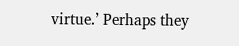virtue.’ Perhaps they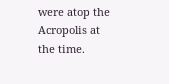were atop the Acropolis at the time.